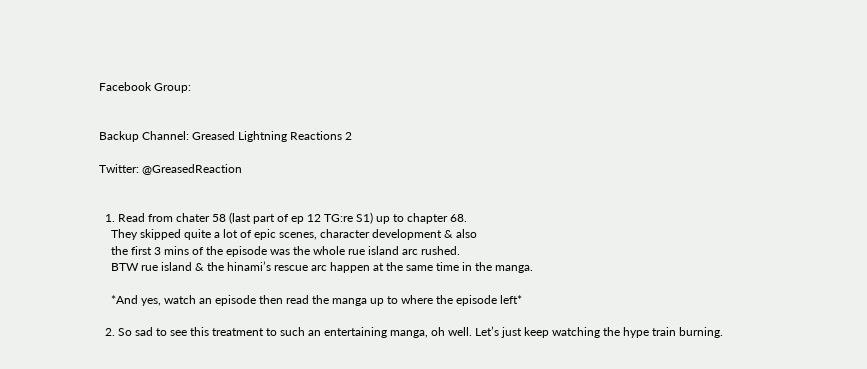Facebook Group:


Backup Channel: Greased Lightning Reactions 2

Twitter: @GreasedReaction


  1. Read from chater 58 (last part of ep 12 TG:re S1) up to chapter 68.
    They skipped quite a lot of epic scenes, character development & also
    the first 3 mins of the episode was the whole rue island arc rushed.
    BTW rue island & the hinami’s rescue arc happen at the same time in the manga.

    *And yes, watch an episode then read the manga up to where the episode left*

  2. So sad to see this treatment to such an entertaining manga, oh well. Let’s just keep watching the hype train burning.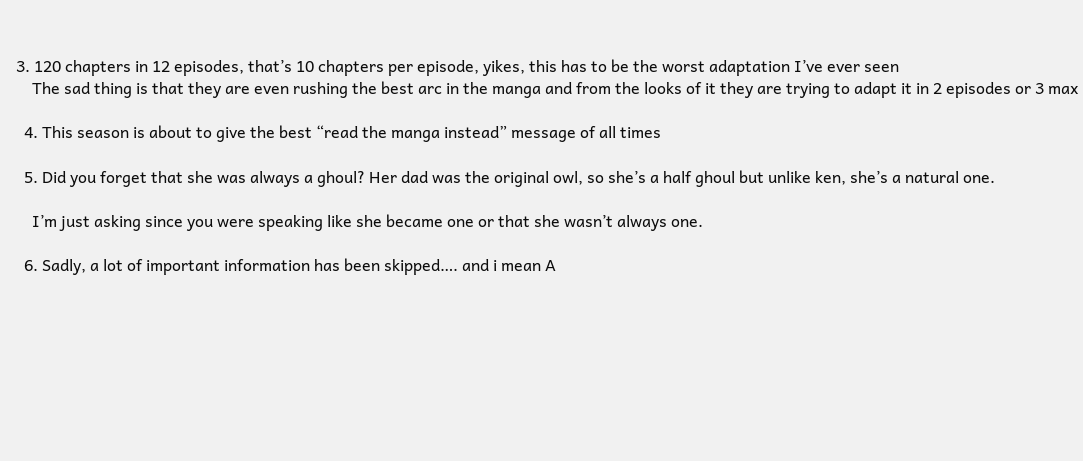3. 120 chapters in 12 episodes, that’s 10 chapters per episode, yikes, this has to be the worst adaptation I’ve ever seen
    The sad thing is that they are even rushing the best arc in the manga and from the looks of it they are trying to adapt it in 2 episodes or 3 max

  4. This season is about to give the best “read the manga instead” message of all times

  5. Did you forget that she was always a ghoul? Her dad was the original owl, so she’s a half ghoul but unlike ken, she’s a natural one.

    I’m just asking since you were speaking like she became one or that she wasn’t always one.

  6. Sadly, a lot of important information has been skipped…. and i mean A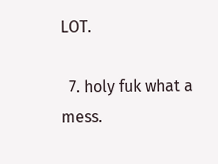LOT.

  7. holy fuk what a mess.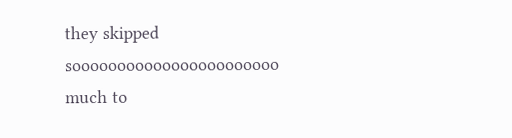they skipped sooooooooooooooooooooooo much to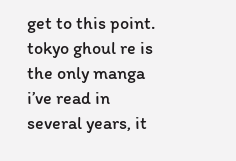get to this point. tokyo ghoul re is the only manga i’ve read in several years, it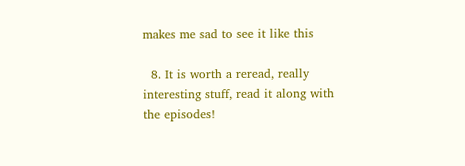makes me sad to see it like this

  8. It is worth a reread, really interesting stuff, read it along with the episodes!